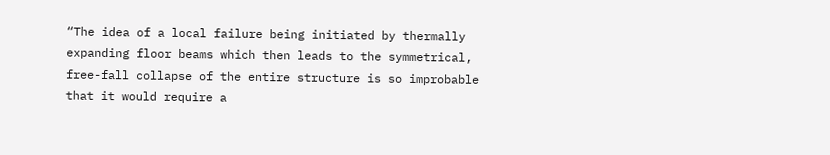“The idea of a local failure being initiated by thermally expanding floor beams which then leads to the symmetrical, free-fall collapse of the entire structure is so improbable that it would require a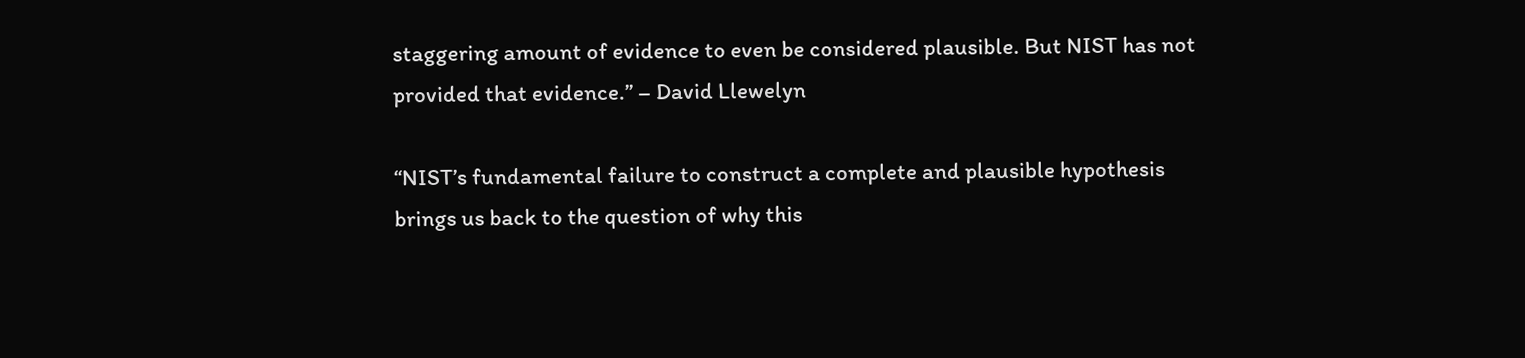staggering amount of evidence to even be considered plausible. But NIST has not provided that evidence.” – David Llewelyn

“NIST’s fundamental failure to construct a complete and plausible hypothesis brings us back to the question of why this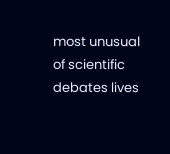most unusual of scientific debates lives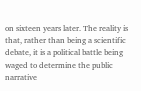on sixteen years later. The reality is that, rather than being a scientific debate, it is a political battle being waged to determine the public narrative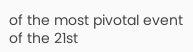of the most pivotal event of the 21st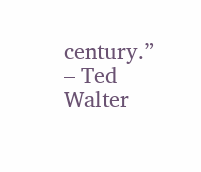century.” – Ted Walter